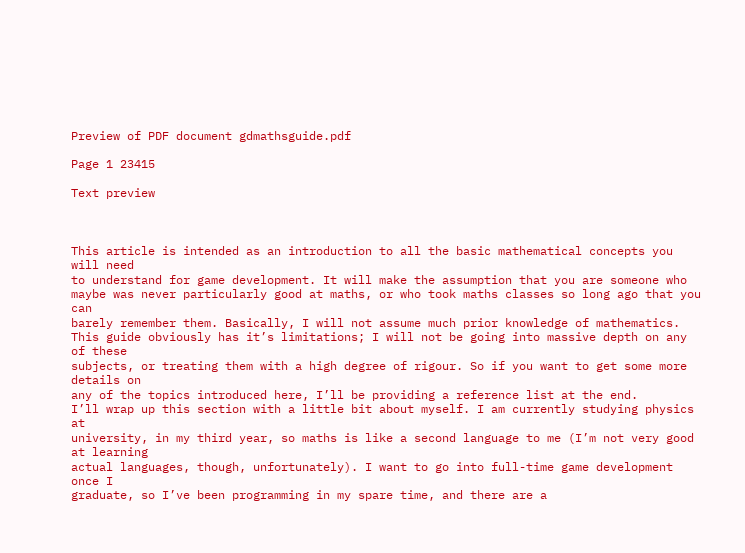Preview of PDF document gdmathsguide.pdf

Page 1 23415

Text preview



This article is intended as an introduction to all the basic mathematical concepts you will need
to understand for game development. It will make the assumption that you are someone who
maybe was never particularly good at maths, or who took maths classes so long ago that you can
barely remember them. Basically, I will not assume much prior knowledge of mathematics.
This guide obviously has it’s limitations; I will not be going into massive depth on any of these
subjects, or treating them with a high degree of rigour. So if you want to get some more details on
any of the topics introduced here, I’ll be providing a reference list at the end.
I’ll wrap up this section with a little bit about myself. I am currently studying physics at
university, in my third year, so maths is like a second language to me (I’m not very good at learning
actual languages, though, unfortunately). I want to go into full-time game development once I
graduate, so I’ve been programming in my spare time, and there are a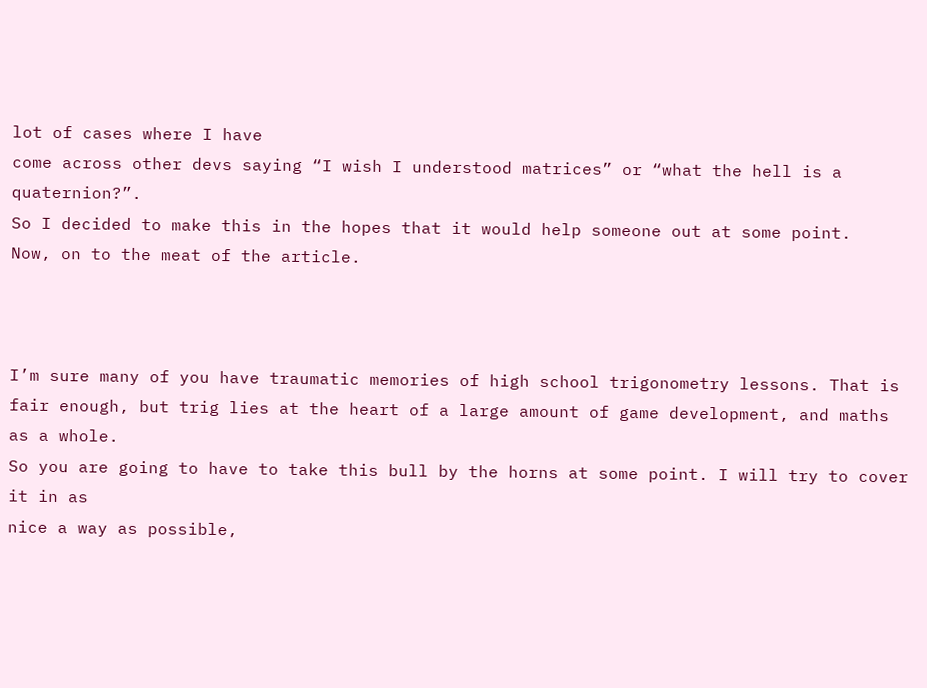lot of cases where I have
come across other devs saying “I wish I understood matrices” or “what the hell is a quaternion?”.
So I decided to make this in the hopes that it would help someone out at some point.
Now, on to the meat of the article.



I’m sure many of you have traumatic memories of high school trigonometry lessons. That is
fair enough, but trig lies at the heart of a large amount of game development, and maths as a whole.
So you are going to have to take this bull by the horns at some point. I will try to cover it in as
nice a way as possible,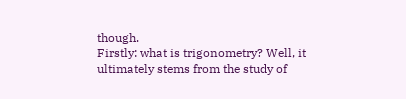though.
Firstly: what is trigonometry? Well, it ultimately stems from the study of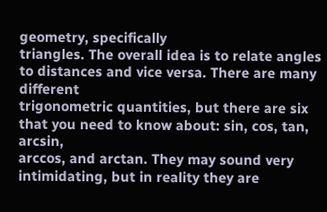geometry, specifically
triangles. The overall idea is to relate angles to distances and vice versa. There are many different
trigonometric quantities, but there are six that you need to know about: sin, cos, tan, arcsin,
arccos, and arctan. They may sound very intimidating, but in reality they are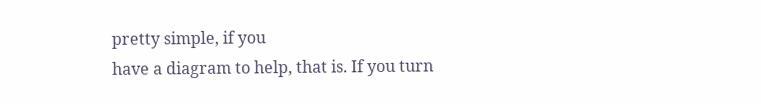pretty simple, if you
have a diagram to help, that is. If you turn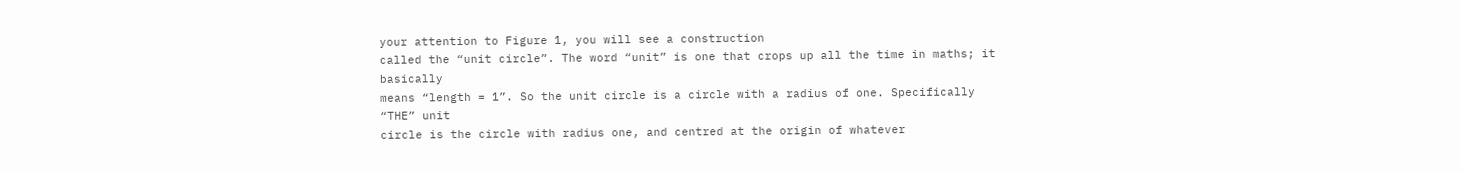your attention to Figure 1, you will see a construction
called the “unit circle”. The word “unit” is one that crops up all the time in maths; it basically
means “length = 1”. So the unit circle is a circle with a radius of one. Specifically “THE” unit
circle is the circle with radius one, and centred at the origin of whatever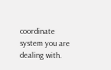coordinate system you are
dealing with.